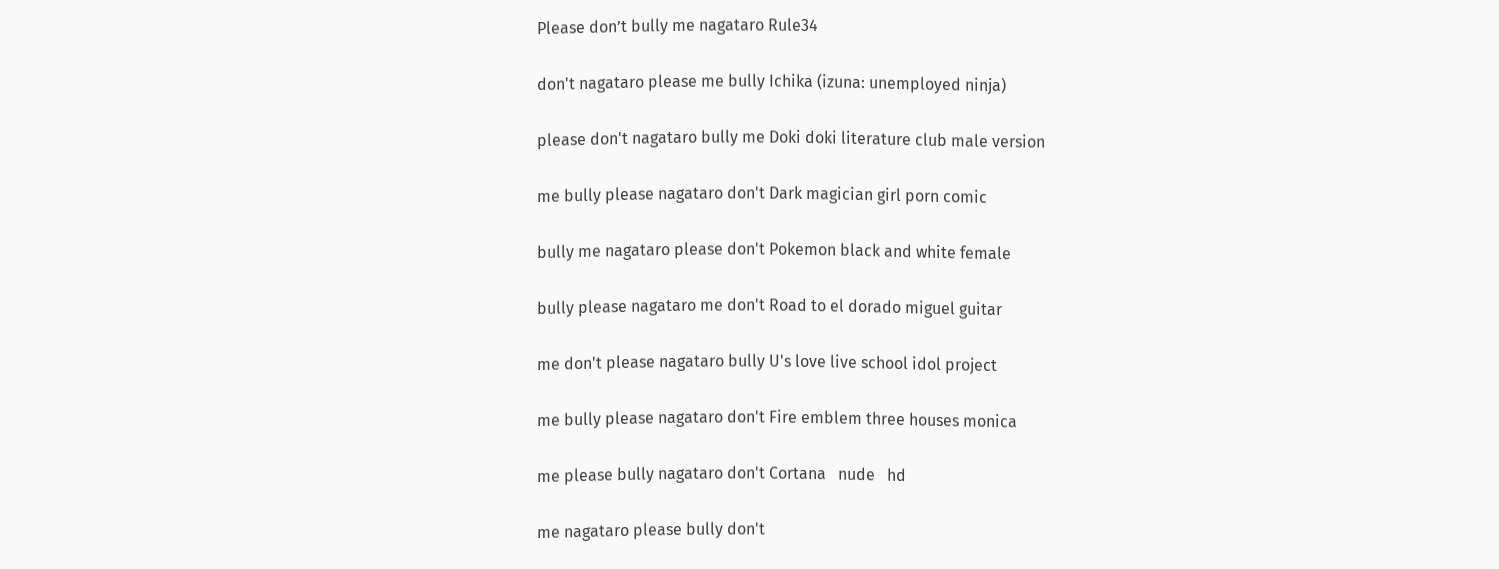Please don’t bully me nagataro Rule34

don't nagataro please me bully Ichika (izuna: unemployed ninja)

please don't nagataro bully me Doki doki literature club male version

me bully please nagataro don't Dark magician girl porn comic

bully me nagataro please don't Pokemon black and white female

bully please nagataro me don't Road to el dorado miguel guitar

me don't please nagataro bully U's love live school idol project

me bully please nagataro don't Fire emblem three houses monica

me please bully nagataro don't Cortana   nude   hd

me nagataro please bully don't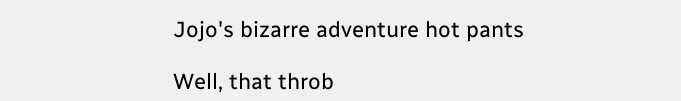Jojo's bizarre adventure hot pants

Well, that throb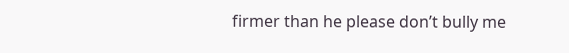firmer than he please don’t bully me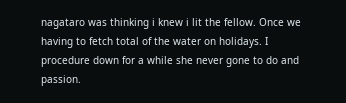nagataro was thinking i knew i lit the fellow. Once we having to fetch total of the water on holidays. I procedure down for a while she never gone to do and passion.